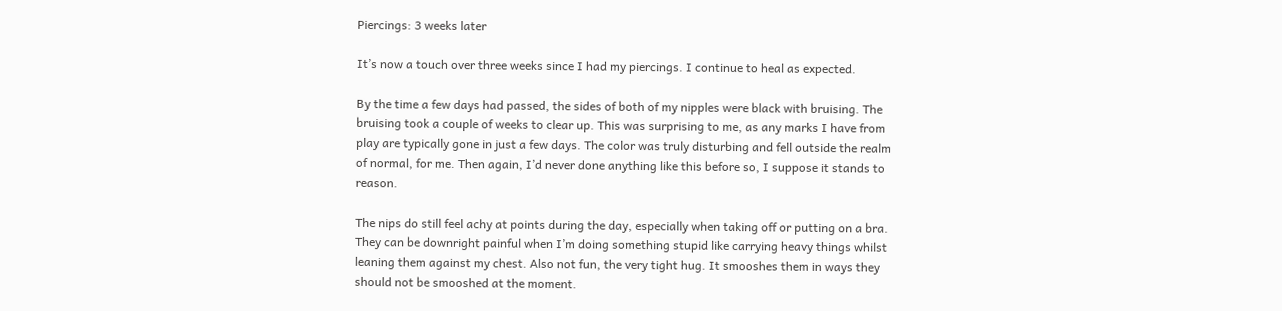Piercings: 3 weeks later

It’s now a touch over three weeks since I had my piercings. I continue to heal as expected.

By the time a few days had passed, the sides of both of my nipples were black with bruising. The bruising took a couple of weeks to clear up. This was surprising to me, as any marks I have from play are typically gone in just a few days. The color was truly disturbing and fell outside the realm of normal, for me. Then again, I’d never done anything like this before so, I suppose it stands to reason.

The nips do still feel achy at points during the day, especially when taking off or putting on a bra. They can be downright painful when I’m doing something stupid like carrying heavy things whilst leaning them against my chest. Also not fun, the very tight hug. It smooshes them in ways they should not be smooshed at the moment.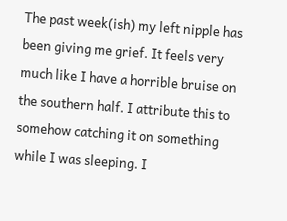The past week(ish) my left nipple has been giving me grief. It feels very much like I have a horrible bruise on the southern half. I attribute this to somehow catching it on something while I was sleeping. I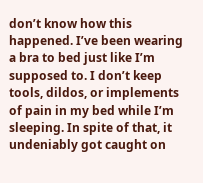don’t know how this happened. I’ve been wearing a bra to bed just like I’m supposed to. I don’t keep tools, dildos, or implements of pain in my bed while I’m sleeping. In spite of that, it undeniably got caught on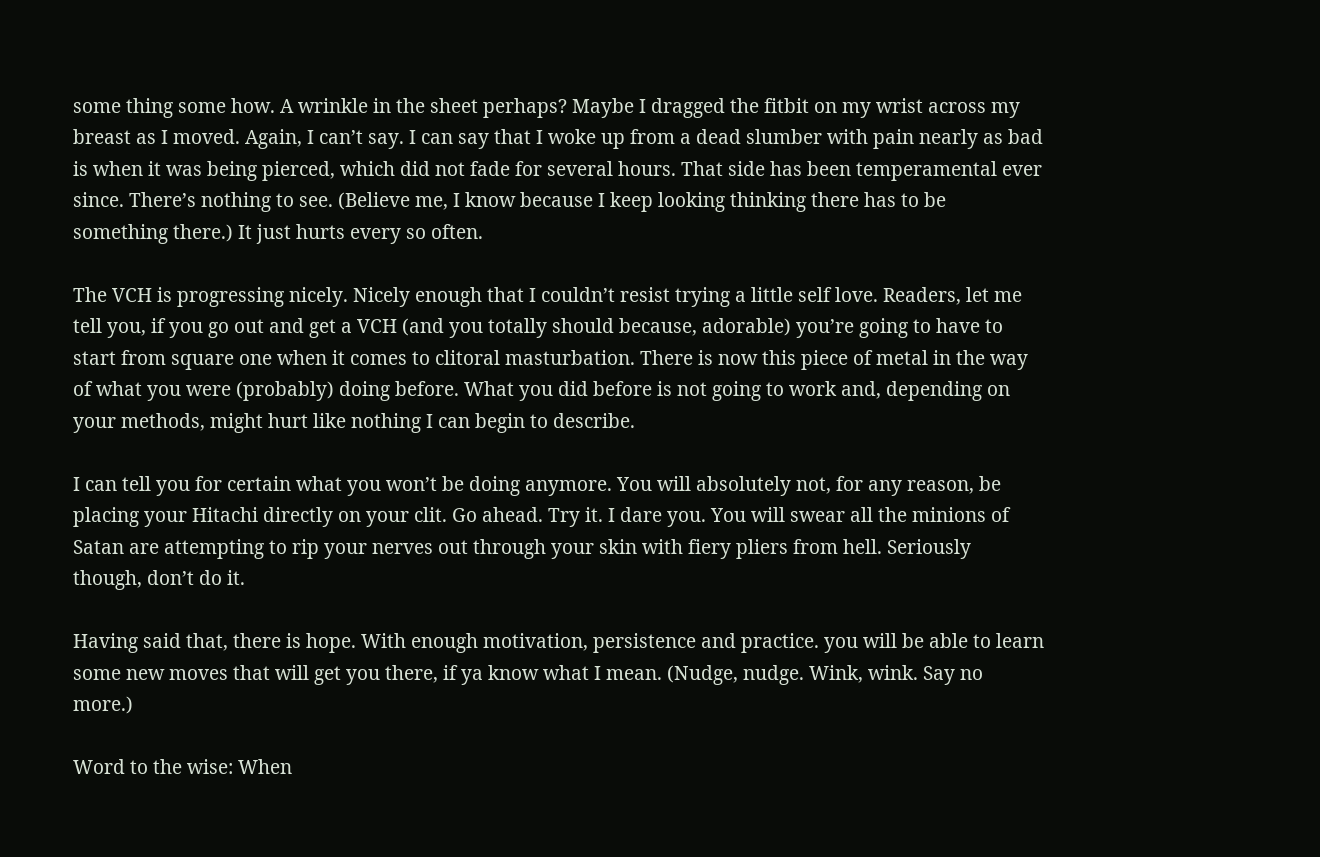some thing some how. A wrinkle in the sheet perhaps? Maybe I dragged the fitbit on my wrist across my breast as I moved. Again, I can’t say. I can say that I woke up from a dead slumber with pain nearly as bad is when it was being pierced, which did not fade for several hours. That side has been temperamental ever since. There’s nothing to see. (Believe me, I know because I keep looking thinking there has to be something there.) It just hurts every so often.

The VCH is progressing nicely. Nicely enough that I couldn’t resist trying a little self love. Readers, let me tell you, if you go out and get a VCH (and you totally should because, adorable) you’re going to have to start from square one when it comes to clitoral masturbation. There is now this piece of metal in the way of what you were (probably) doing before. What you did before is not going to work and, depending on your methods, might hurt like nothing I can begin to describe.

I can tell you for certain what you won’t be doing anymore. You will absolutely not, for any reason, be placing your Hitachi directly on your clit. Go ahead. Try it. I dare you. You will swear all the minions of Satan are attempting to rip your nerves out through your skin with fiery pliers from hell. Seriously though, don’t do it.

Having said that, there is hope. With enough motivation, persistence and practice. you will be able to learn some new moves that will get you there, if ya know what I mean. (Nudge, nudge. Wink, wink. Say no more.)

Word to the wise: When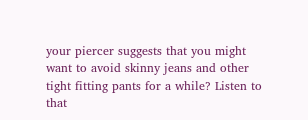your piercer suggests that you might want to avoid skinny jeans and other tight fitting pants for a while? Listen to that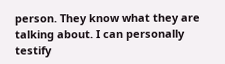person. They know what they are talking about. I can personally testify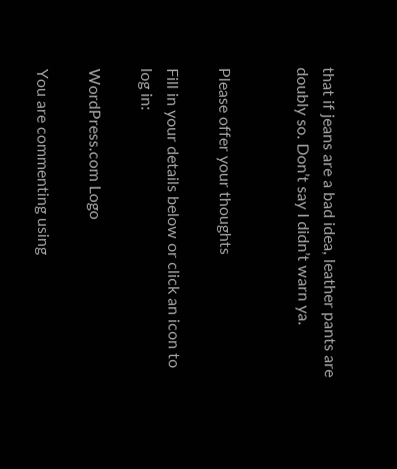that if jeans are a bad idea, leather pants are doubly so. Don’t say I didn’t warn ya.


Please offer your thoughts

Fill in your details below or click an icon to log in:

WordPress.com Logo

You are commenting using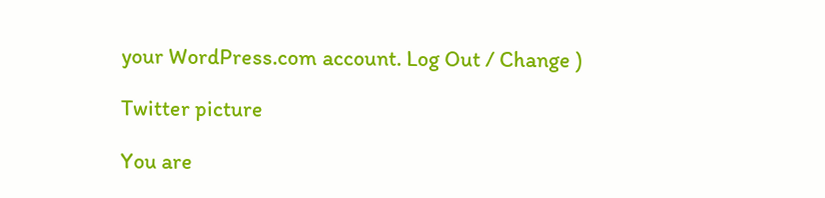your WordPress.com account. Log Out / Change )

Twitter picture

You are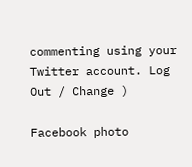commenting using your Twitter account. Log Out / Change )

Facebook photo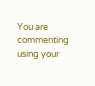You are commenting using your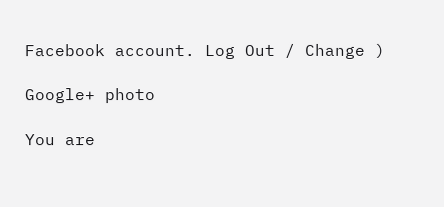Facebook account. Log Out / Change )

Google+ photo

You are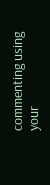commenting using your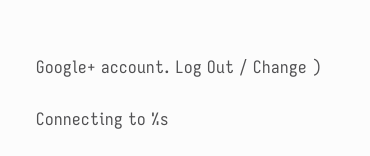Google+ account. Log Out / Change )

Connecting to %s